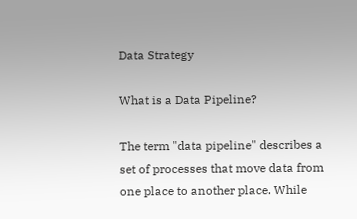Data Strategy

What is a Data Pipeline?

The term "data pipeline" describes a set of processes that move data from one place to another place. While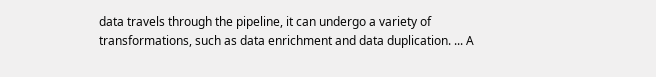data travels through the pipeline, it can undergo a variety of transformations, such as data enrichment and data duplication. ... A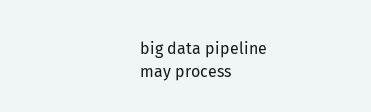big data pipeline may process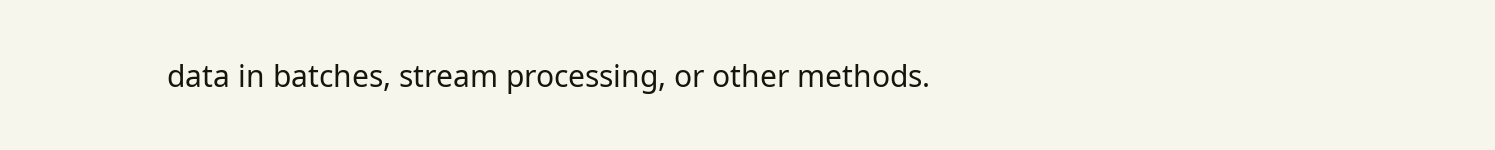data in batches, stream processing, or other methods.